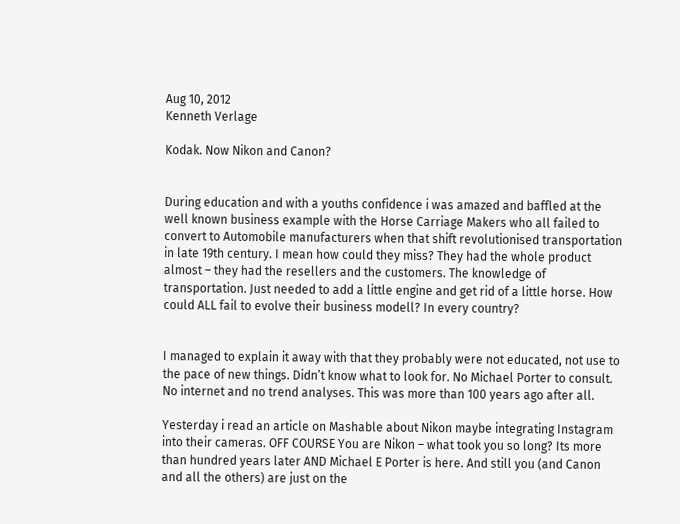Aug 10, 2012
Kenneth Verlage

Kodak. Now Nikon and Canon?


During education and with a youths confidence i was amazed and baffled at the well known business example with the Horse Carriage Makers who all failed to convert to Automobile manufacturers when that shift revolutionised transportation in late 19th century. I mean how could they miss? They had the whole product almost – they had the resellers and the customers. The knowledge of transportation. Just needed to add a little engine and get rid of a little horse. How could ALL fail to evolve their business modell? In every country?


I managed to explain it away with that they probably were not educated, not use to the pace of new things. Didn’t know what to look for. No Michael Porter to consult. No internet and no trend analyses. This was more than 100 years ago after all.

Yesterday i read an article on Mashable about Nikon maybe integrating Instagram into their cameras. OFF COURSE You are Nikon – what took you so long? Its more than hundred years later AND Michael E Porter is here. And still you (and Canon and all the others) are just on the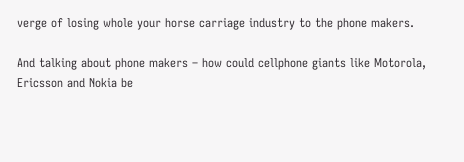verge of losing whole your horse carriage industry to the phone makers.

And talking about phone makers – how could cellphone giants like Motorola, Ericsson and Nokia be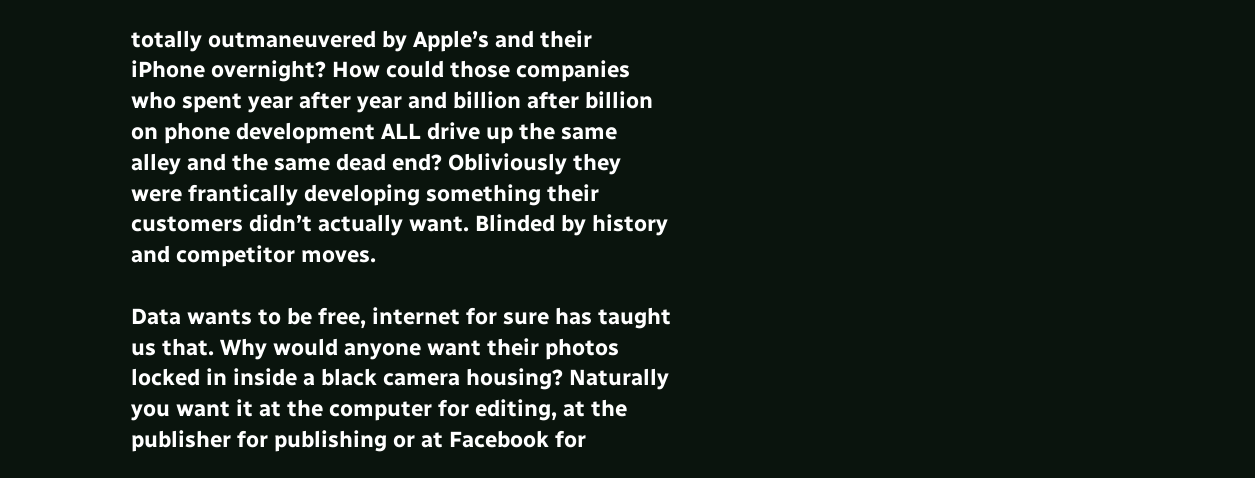totally outmaneuvered by Apple’s and their iPhone overnight? How could those companies who spent year after year and billion after billion on phone development ALL drive up the same alley and the same dead end? Obliviously they were frantically developing something their customers didn’t actually want. Blinded by history and competitor moves.

Data wants to be free, internet for sure has taught us that. Why would anyone want their photos locked in inside a black camera housing? Naturally you want it at the computer for editing, at the publisher for publishing or at Facebook for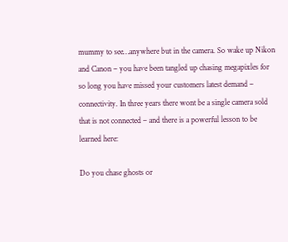mummy to see…anywhere but in the camera. So wake up Nikon and Canon – you have been tangled up chasing megapixles for so long you have missed your customers latest demand – connectivity. In three years there wont be a single camera sold that is not connected – and there is a powerful lesson to be learned here:

Do you chase ghosts or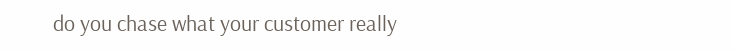do you chase what your customer really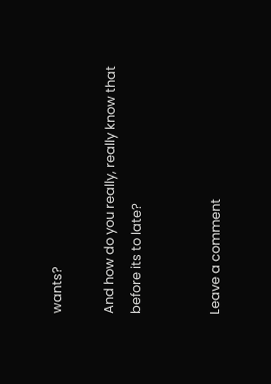wants?

And how do you really, really know that before its to late?


Leave a comment